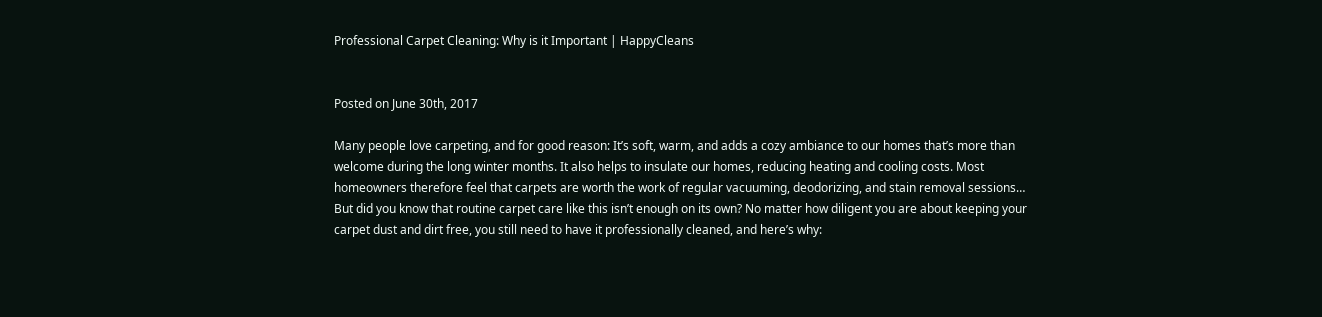Professional Carpet Cleaning: Why is it Important | HappyCleans


Posted on June 30th, 2017

Many people love carpeting, and for good reason: It’s soft, warm, and adds a cozy ambiance to our homes that’s more than welcome during the long winter months. It also helps to insulate our homes, reducing heating and cooling costs. Most homeowners therefore feel that carpets are worth the work of regular vacuuming, deodorizing, and stain removal sessions… But did you know that routine carpet care like this isn’t enough on its own? No matter how diligent you are about keeping your carpet dust and dirt free, you still need to have it professionally cleaned, and here’s why: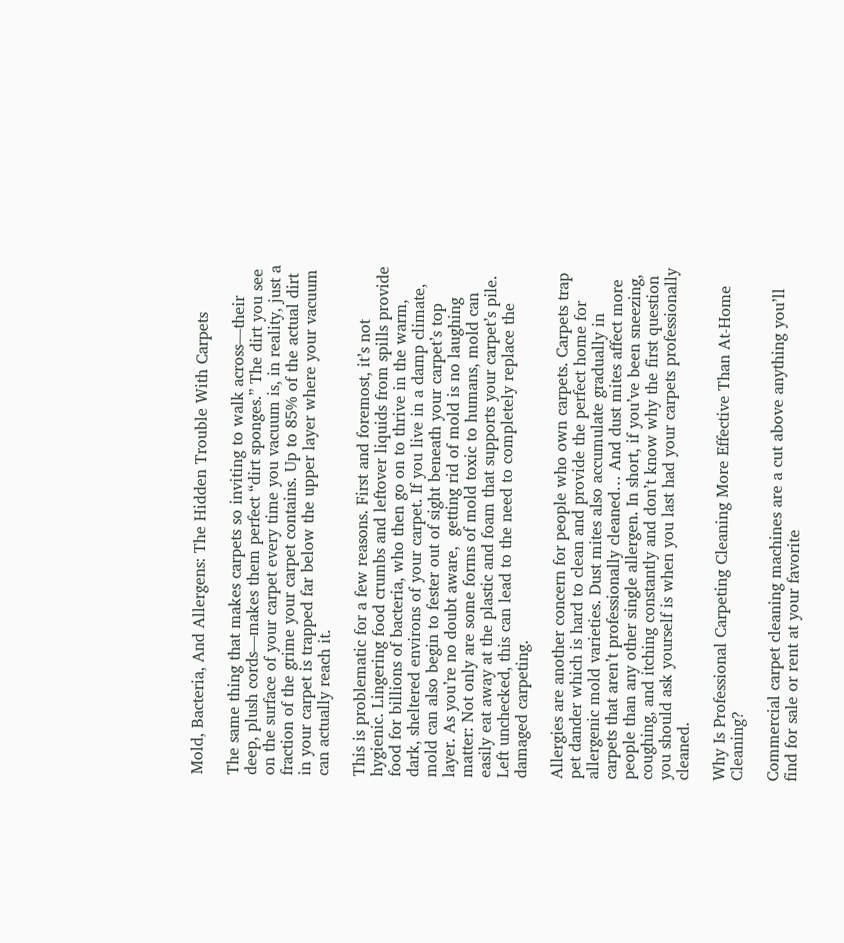Mold, Bacteria, And Allergens: The Hidden Trouble With Carpets

The same thing that makes carpets so inviting to walk across—their deep, plush cords—makes them perfect “dirt sponges.” The dirt you see on the surface of your carpet every time you vacuum is, in reality, just a fraction of the grime your carpet contains. Up to 85% of the actual dirt in your carpet is trapped far below the upper layer where your vacuum can actually reach it.

This is problematic for a few reasons. First and foremost, it’s not hygienic. Lingering food crumbs and leftover liquids from spills provide food for billions of bacteria, who then go on to thrive in the warm, dark, sheltered environs of your carpet. If you live in a damp climate, mold can also begin to fester out of sight beneath your carpet’s top layer. As you’re no doubt aware,  getting rid of mold is no laughing matter: Not only are some forms of mold toxic to humans, mold can easily eat away at the plastic and foam that supports your carpet’s pile. Left unchecked, this can lead to the need to completely replace the damaged carpeting.

Allergies are another concern for people who own carpets. Carpets trap pet dander which is hard to clean and provide the perfect home for allergenic mold varieties. Dust mites also accumulate gradually in carpets that aren’t professionally cleaned… And dust mites affect more people than any other single allergen. In short, if you’ve been sneezing, coughing, and itching constantly and don’t know why the first question you should ask yourself is when you last had your carpets professionally cleaned.

Why Is Professional Carpeting Cleaning More Effective Than At-Home Cleaning?

Commercial carpet cleaning machines are a cut above anything you’ll find for sale or rent at your favorite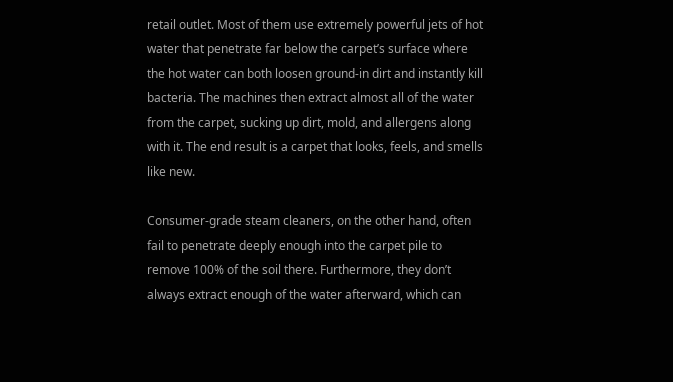retail outlet. Most of them use extremely powerful jets of hot water that penetrate far below the carpet’s surface where the hot water can both loosen ground-in dirt and instantly kill bacteria. The machines then extract almost all of the water from the carpet, sucking up dirt, mold, and allergens along with it. The end result is a carpet that looks, feels, and smells like new.

Consumer-grade steam cleaners, on the other hand, often fail to penetrate deeply enough into the carpet pile to remove 100% of the soil there. Furthermore, they don’t always extract enough of the water afterward, which can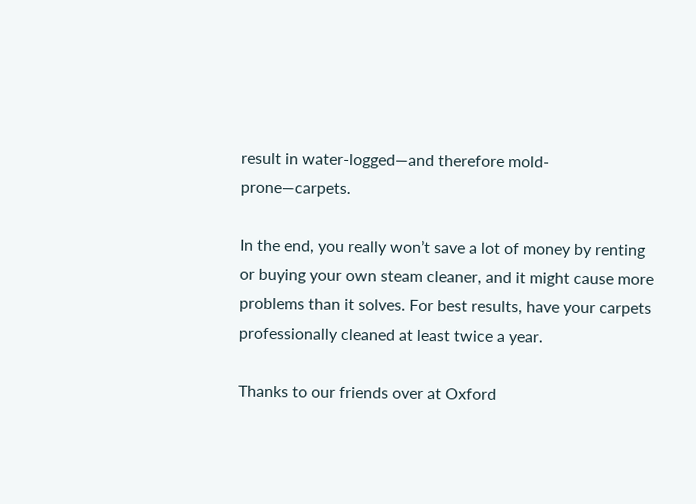result in water-logged—and therefore mold-prone—carpets.

In the end, you really won’t save a lot of money by renting or buying your own steam cleaner, and it might cause more problems than it solves. For best results, have your carpets professionally cleaned at least twice a year.

Thanks to our friends over at Oxford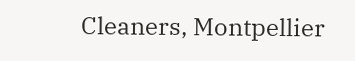Cleaners, Montpellier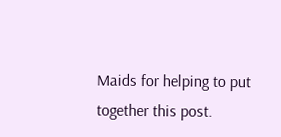Maids for helping to put together this post.